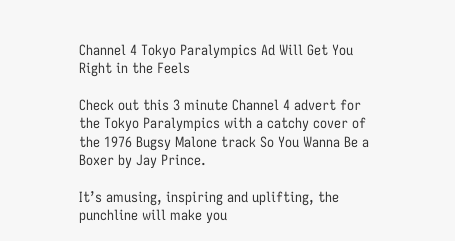Channel 4 Tokyo Paralympics Ad Will Get You Right in the Feels

Check out this 3 minute Channel 4 advert for the Tokyo Paralympics with a catchy cover of the 1976 Bugsy Malone track So You Wanna Be a Boxer by Jay Prince.

It’s amusing, inspiring and uplifting, the punchline will make you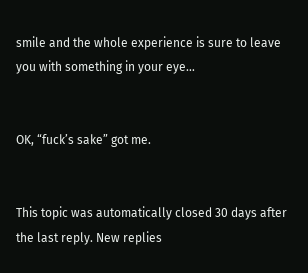smile and the whole experience is sure to leave you with something in your eye…


OK, “fuck’s sake” got me.


This topic was automatically closed 30 days after the last reply. New replies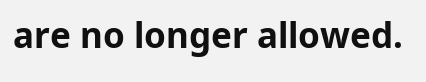are no longer allowed.